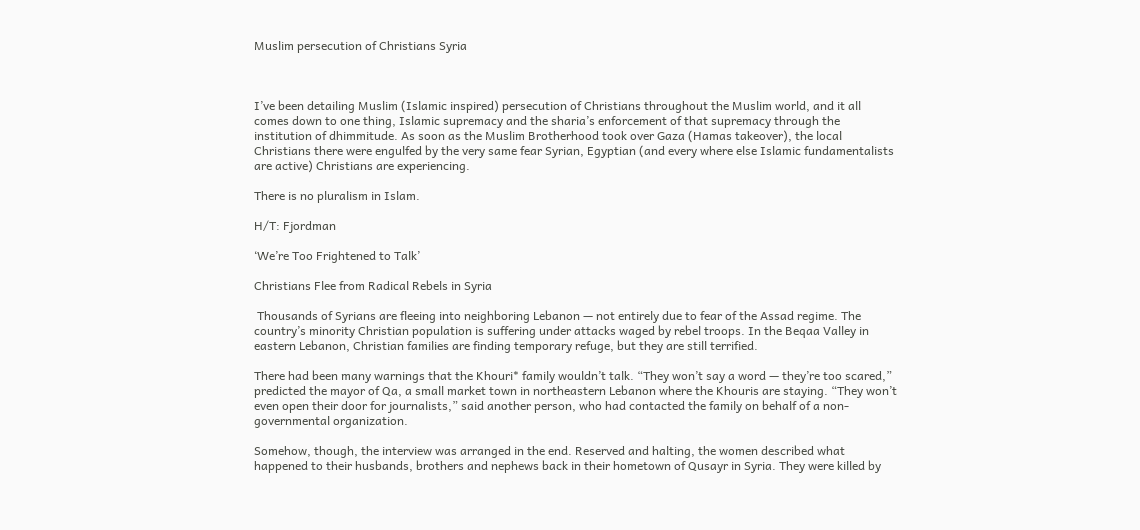Muslim persecution of Christians Syria



I’ve been detailing Muslim (Islamic inspired) persecution of Christians throughout the Muslim world, and it all comes down to one thing, Islamic supremacy and the sharia’s enforcement of that supremacy through the institution of dhimmitude. As soon as the Muslim Brotherhood took over Gaza (Hamas takeover), the local Christians there were engulfed by the very same fear Syrian, Egyptian (and every where else Islamic fundamentalists are active) Christians are experiencing.

There is no pluralism in Islam.

H/T: Fjordman

‘We’re Too Frightened to Talk’

Christians Flee from Radical Rebels in Syria

 Thousands of Syrians are fleeing into neighboring Lebanon — not entirely due to fear of the Assad regime. The country’s minority Christian population is suffering under attacks waged by rebel troops. In the Beqaa Valley in eastern Lebanon, Christian families are finding temporary refuge, but they are still terrified.

There had been many warnings that the Khouri* family wouldn’t talk. “They won’t say a word — they’re too scared,” predicted the mayor of Qa, a small market town in northeastern Lebanon where the Khouris are staying. “They won’t even open their door for journalists,” said another person, who had contacted the family on behalf of a non-governmental organization.

Somehow, though, the interview was arranged in the end. Reserved and halting, the women described what happened to their husbands, brothers and nephews back in their hometown of Qusayr in Syria. They were killed by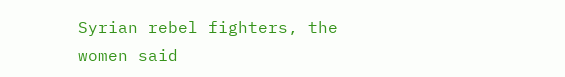Syrian rebel fighters, the women said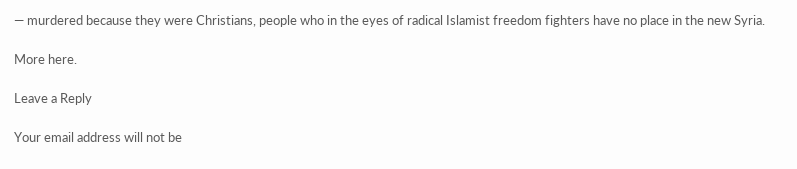— murdered because they were Christians, people who in the eyes of radical Islamist freedom fighters have no place in the new Syria.

More here.

Leave a Reply

Your email address will not be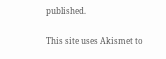published.

This site uses Akismet to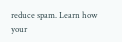reduce spam. Learn how your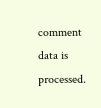comment data is processed.